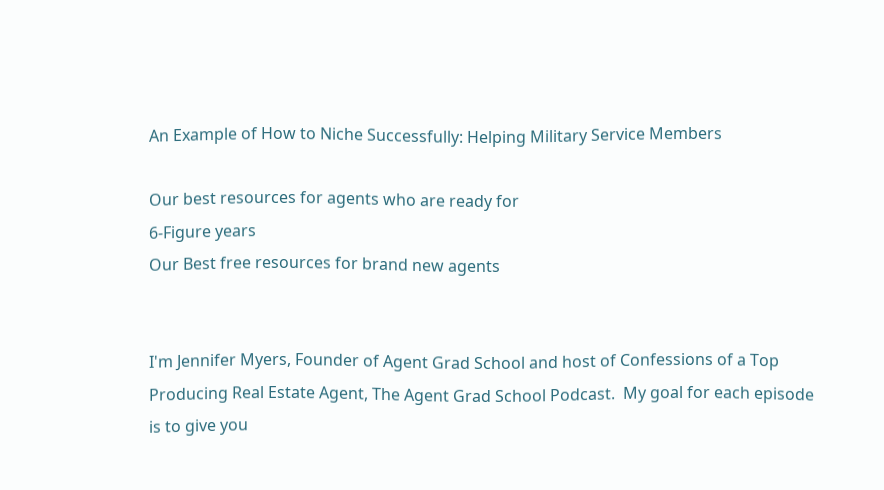An Example of How to Niche Successfully: Helping Military Service Members

Our best resources for agents who are ready for
6-Figure years
Our Best free resources for brand new agents


I'm Jennifer Myers, Founder of Agent Grad School and host of Confessions of a Top Producing Real Estate Agent, The Agent Grad School Podcast.  My goal for each episode is to give you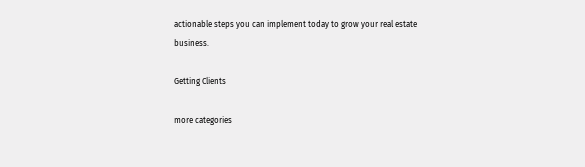actionable steps you can implement today to grow your real estate business.

Getting Clients

more categories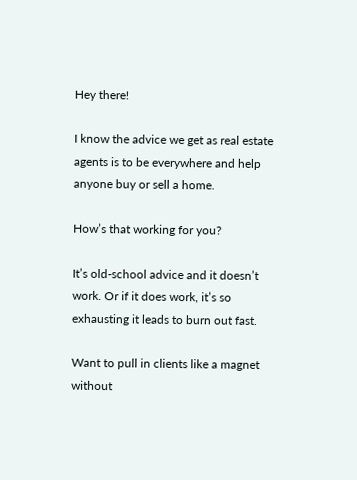Hey there!

I know the advice we get as real estate agents is to be everywhere and help anyone buy or sell a home.

How’s that working for you?

It’s old-school advice and it doesn’t work. Or if it does work, it’s so exhausting it leads to burn out fast.

Want to pull in clients like a magnet without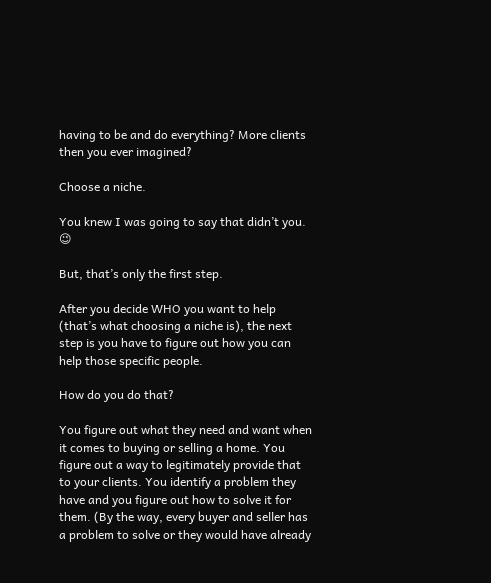having to be and do everything? More clients then you ever imagined?

Choose a niche.

You knew I was going to say that didn’t you. 😉

But, that’s only the first step.

After you decide WHO you want to help (that’s what choosing a niche is), the next step is you have to figure out how you can help those specific people.

How do you do that?

You figure out what they need and want when it comes to buying or selling a home. You figure out a way to legitimately provide that to your clients. You identify a problem they have and you figure out how to solve it for them. (By the way, every buyer and seller has a problem to solve or they would have already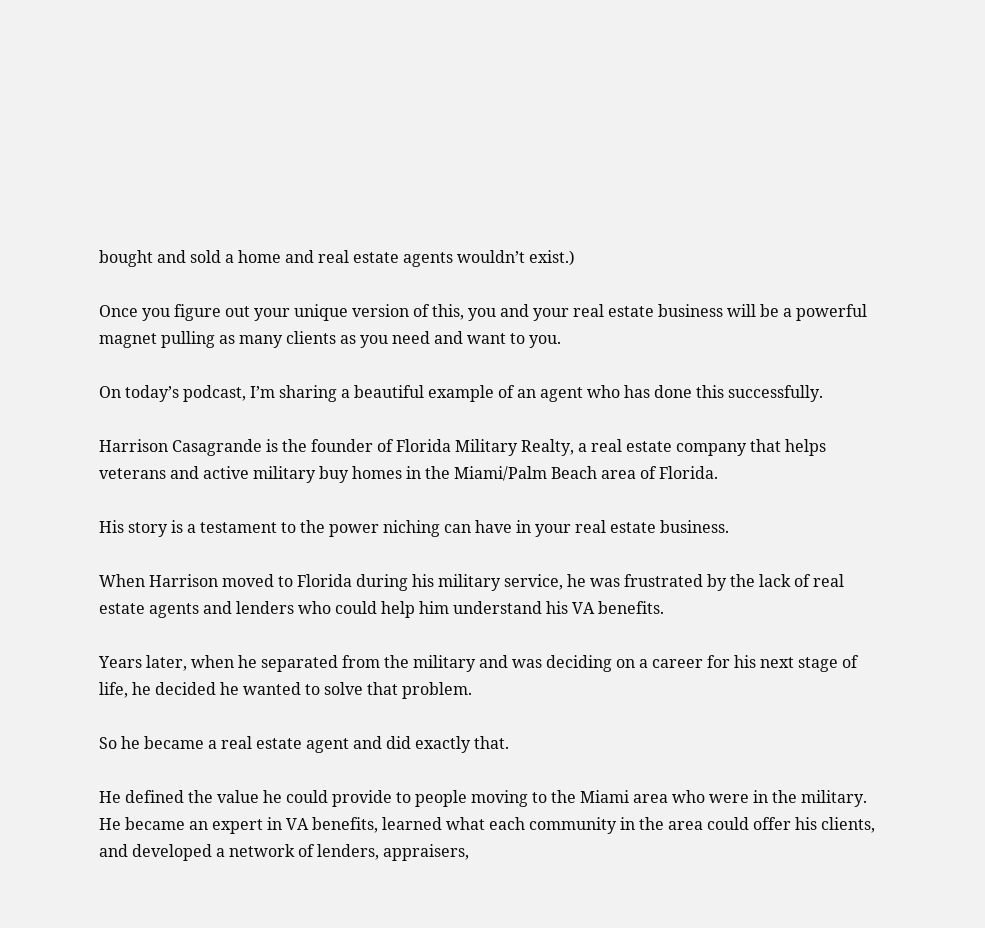bought and sold a home and real estate agents wouldn’t exist.)

Once you figure out your unique version of this, you and your real estate business will be a powerful magnet pulling as many clients as you need and want to you.

On today’s podcast, I’m sharing a beautiful example of an agent who has done this successfully.

Harrison Casagrande is the founder of Florida Military Realty, a real estate company that helps veterans and active military buy homes in the Miami/Palm Beach area of Florida.

His story is a testament to the power niching can have in your real estate business.

When Harrison moved to Florida during his military service, he was frustrated by the lack of real estate agents and lenders who could help him understand his VA benefits.

Years later, when he separated from the military and was deciding on a career for his next stage of life, he decided he wanted to solve that problem.

So he became a real estate agent and did exactly that.

He defined the value he could provide to people moving to the Miami area who were in the military. He became an expert in VA benefits, learned what each community in the area could offer his clients, and developed a network of lenders, appraisers,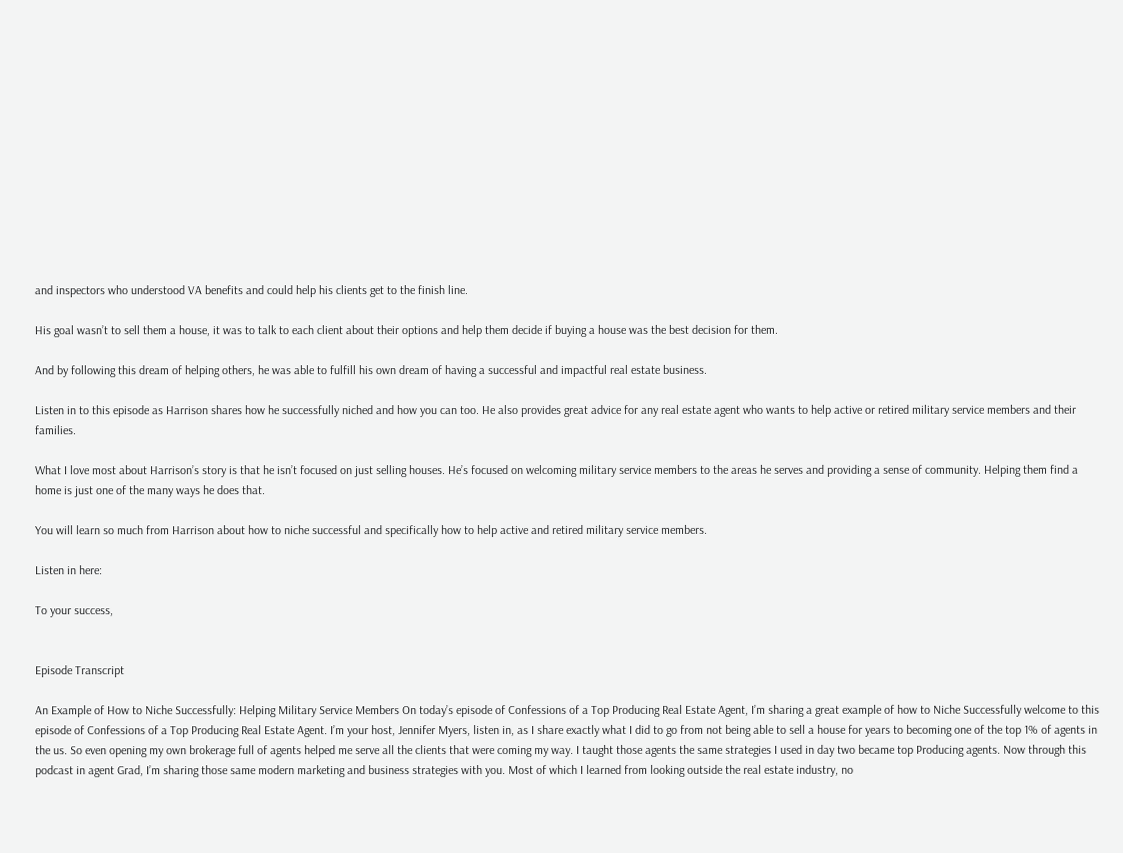and inspectors who understood VA benefits and could help his clients get to the finish line.

His goal wasn’t to sell them a house, it was to talk to each client about their options and help them decide if buying a house was the best decision for them.

And by following this dream of helping others, he was able to fulfill his own dream of having a successful and impactful real estate business.

Listen in to this episode as Harrison shares how he successfully niched and how you can too. He also provides great advice for any real estate agent who wants to help active or retired military service members and their families.

What I love most about Harrison’s story is that he isn’t focused on just selling houses. He’s focused on welcoming military service members to the areas he serves and providing a sense of community. Helping them find a home is just one of the many ways he does that.

You will learn so much from Harrison about how to niche successful and specifically how to help active and retired military service members.

Listen in here:

To your success,


Episode Transcript

An Example of How to Niche Successfully: Helping Military Service Members On today’s episode of Confessions of a Top Producing Real Estate Agent, I’m sharing a great example of how to Niche Successfully welcome to this episode of Confessions of a Top Producing Real Estate Agent. I’m your host, Jennifer Myers, listen in, as I share exactly what I did to go from not being able to sell a house for years to becoming one of the top 1% of agents in the us. So even opening my own brokerage full of agents helped me serve all the clients that were coming my way. I taught those agents the same strategies I used in day two became top Producing agents. Now through this podcast in agent Grad, I’m sharing those same modern marketing and business strategies with you. Most of which I learned from looking outside the real estate industry, no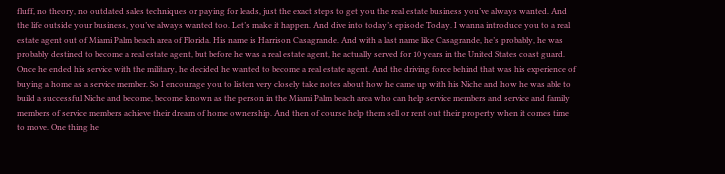fluff, no theory, no outdated sales techniques or paying for leads, just the exact steps to get you the real estate business you’ve always wanted. And the life outside your business, you’ve always wanted too. Let’s make it happen. And dive into today’s episode Today. I wanna introduce you to a real estate agent out of Miami Palm beach area of Florida. His name is Harrison Casagrande. And with a last name like Casagrande, he’s probably, he was probably destined to become a real estate agent, but before he was a real estate agent, he actually served for 10 years in the United States coast guard. Once he ended his service with the military, he decided he wanted to become a real estate agent. And the driving force behind that was his experience of buying a home as a service member. So I encourage you to listen very closely take notes about how he came up with his Niche and how he was able to build a successful Niche and become, become known as the person in the Miami Palm beach area who can help service members and service and family members of service members achieve their dream of home ownership. And then of course help them sell or rent out their property when it comes time to move. One thing he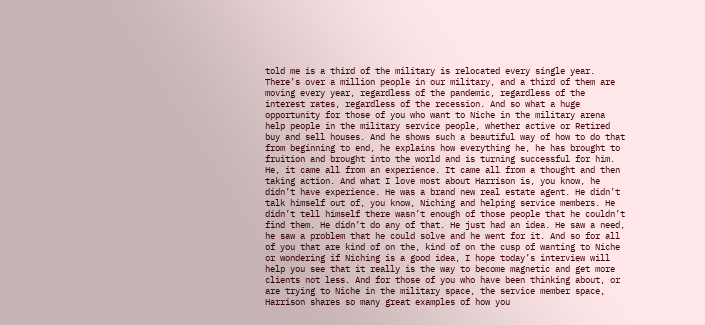told me is a third of the military is relocated every single year. There’s over a million people in our military, and a third of them are moving every year, regardless of the pandemic, regardless of the interest rates, regardless of the recession. And so what a huge opportunity for those of you who want to Niche in the military arena help people in the military service people, whether active or Retired buy and sell houses. And he shows such a beautiful way of how to do that from beginning to end, he explains how everything he, he has brought to fruition and brought into the world and is turning successful for him. He, it came all from an experience. It came all from a thought and then taking action. And what I love most about Harrison is, you know, he didn’t have experience. He was a brand new real estate agent. He didn’t talk himself out of, you know, Niching and helping service members. He didn’t tell himself there wasn’t enough of those people that he couldn’t find them. He didn’t do any of that. He just had an idea. He saw a need, he saw a problem that he could solve and he went for it. And so for all of you that are kind of on the, kind of on the cusp of wanting to Niche or wondering if Niching is a good idea, I hope today’s interview will help you see that it really is the way to become magnetic and get more clients not less. And for those of you who have been thinking about, or are trying to Niche in the military space, the service member space, Harrison shares so many great examples of how you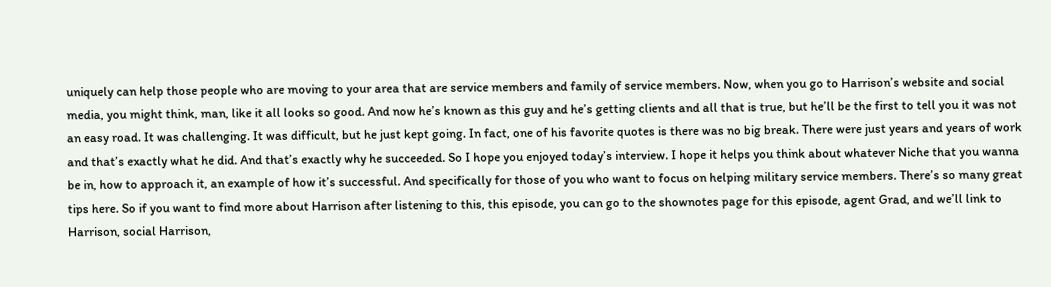uniquely can help those people who are moving to your area that are service members and family of service members. Now, when you go to Harrison’s website and social media, you might think, man, like it all looks so good. And now he’s known as this guy and he’s getting clients and all that is true, but he’ll be the first to tell you it was not an easy road. It was challenging. It was difficult, but he just kept going. In fact, one of his favorite quotes is there was no big break. There were just years and years of work and that’s exactly what he did. And that’s exactly why he succeeded. So I hope you enjoyed today’s interview. I hope it helps you think about whatever Niche that you wanna be in, how to approach it, an example of how it’s successful. And specifically for those of you who want to focus on helping military service members. There’s so many great tips here. So if you want to find more about Harrison after listening to this, this episode, you can go to the shownotes page for this episode, agent Grad, and we’ll link to Harrison, social Harrison,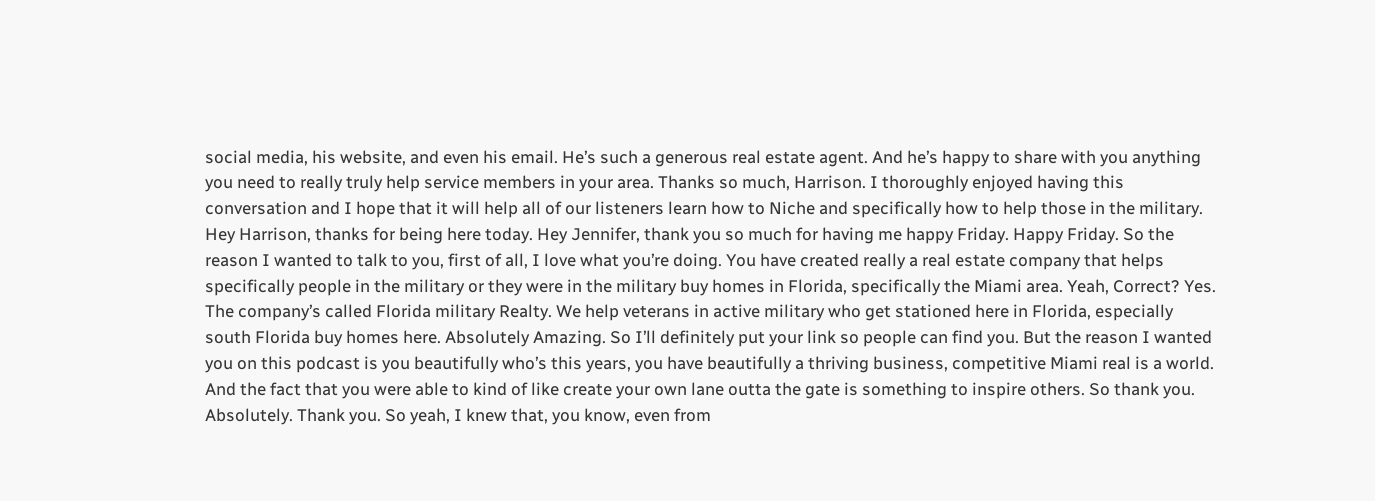social media, his website, and even his email. He’s such a generous real estate agent. And he’s happy to share with you anything you need to really truly help service members in your area. Thanks so much, Harrison. I thoroughly enjoyed having this conversation and I hope that it will help all of our listeners learn how to Niche and specifically how to help those in the military. Hey Harrison, thanks for being here today. Hey Jennifer, thank you so much for having me happy Friday. Happy Friday. So the reason I wanted to talk to you, first of all, I love what you’re doing. You have created really a real estate company that helps specifically people in the military or they were in the military buy homes in Florida, specifically the Miami area. Yeah, Correct? Yes. The company’s called Florida military Realty. We help veterans in active military who get stationed here in Florida, especially south Florida buy homes here. Absolutely Amazing. So I’ll definitely put your link so people can find you. But the reason I wanted you on this podcast is you beautifully who’s this years, you have beautifully a thriving business, competitive Miami real is a world. And the fact that you were able to kind of like create your own lane outta the gate is something to inspire others. So thank you. Absolutely. Thank you. So yeah, I knew that, you know, even from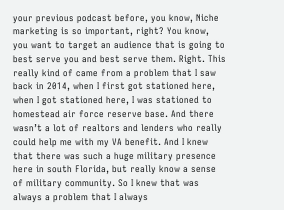your previous podcast before, you know, Niche marketing is so important, right? You know, you want to target an audience that is going to best serve you and best serve them. Right. This really kind of came from a problem that I saw back in 2014, when I first got stationed here, when I got stationed here, I was stationed to homestead air force reserve base. And there wasn’t a lot of realtors and lenders who really could help me with my VA benefit. And I knew that there was such a huge military presence here in south Florida, but really know a sense of military community. So I knew that was always a problem that I always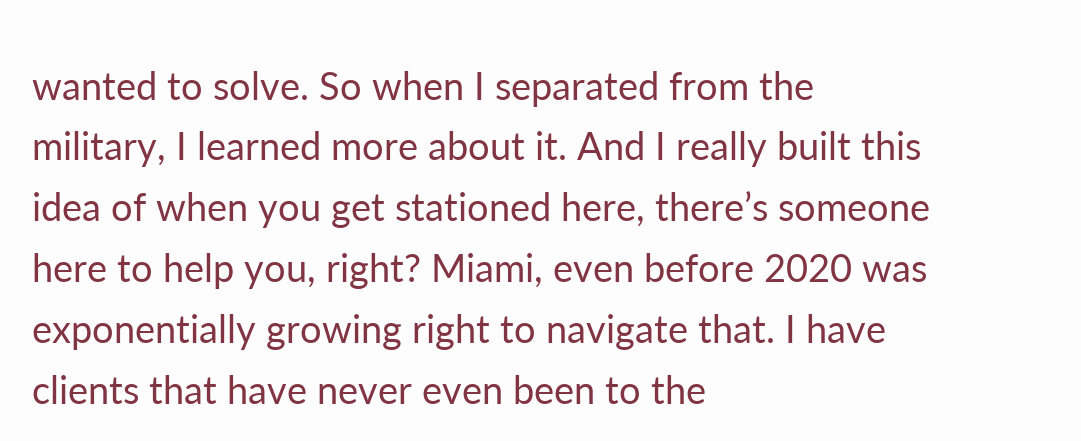wanted to solve. So when I separated from the military, I learned more about it. And I really built this idea of when you get stationed here, there’s someone here to help you, right? Miami, even before 2020 was exponentially growing right to navigate that. I have clients that have never even been to the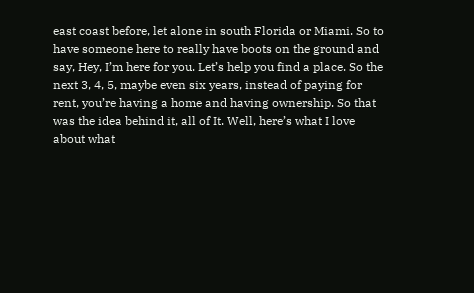east coast before, let alone in south Florida or Miami. So to have someone here to really have boots on the ground and say, Hey, I’m here for you. Let’s help you find a place. So the next 3, 4, 5, maybe even six years, instead of paying for rent, you’re having a home and having ownership. So that was the idea behind it, all of It. Well, here’s what I love about what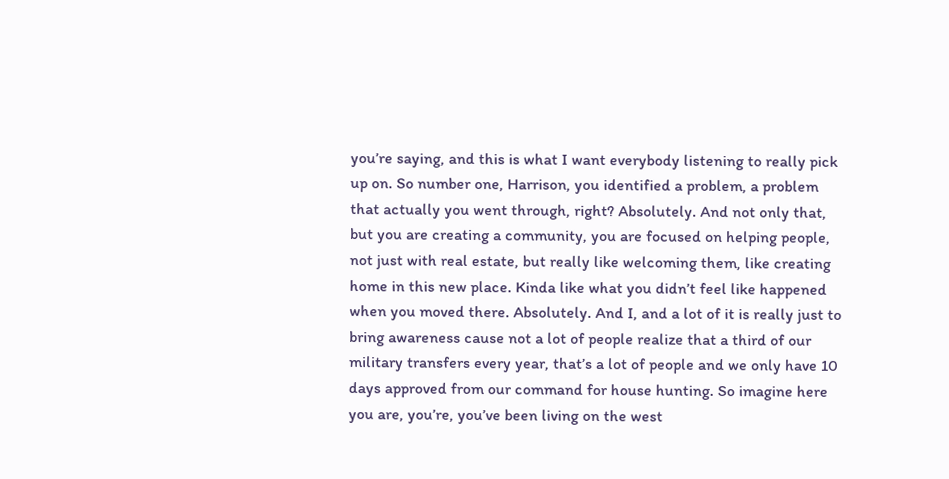you’re saying, and this is what I want everybody listening to really pick up on. So number one, Harrison, you identified a problem, a problem that actually you went through, right? Absolutely. And not only that, but you are creating a community, you are focused on helping people, not just with real estate, but really like welcoming them, like creating home in this new place. Kinda like what you didn’t feel like happened when you moved there. Absolutely. And I, and a lot of it is really just to bring awareness cause not a lot of people realize that a third of our military transfers every year, that’s a lot of people and we only have 10 days approved from our command for house hunting. So imagine here you are, you’re, you’ve been living on the west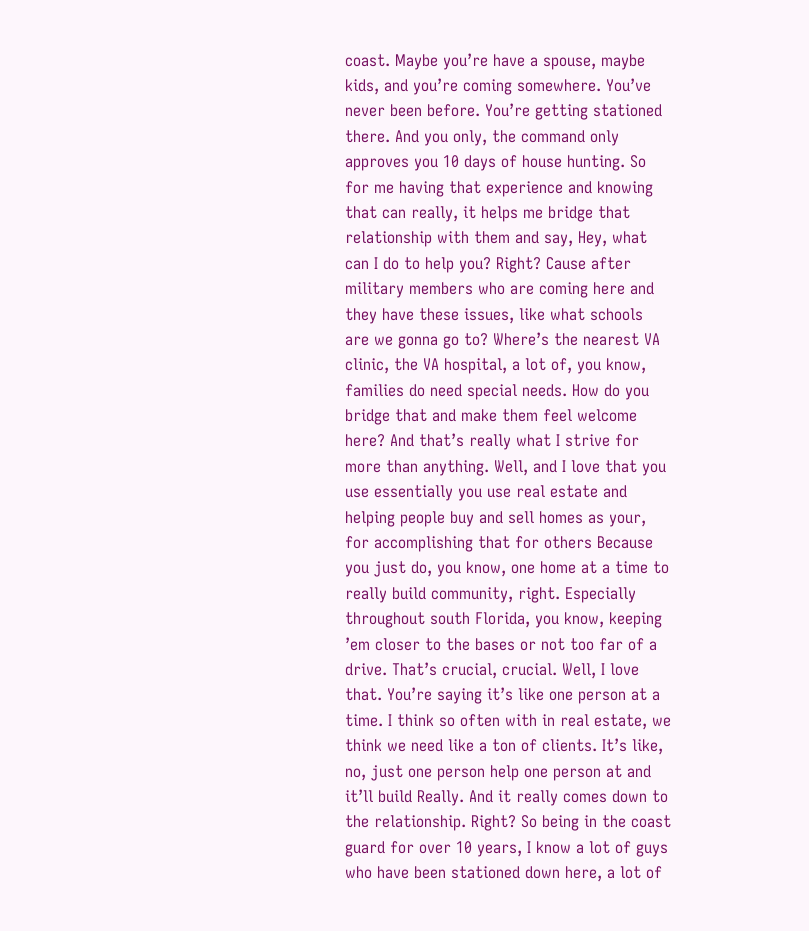coast. Maybe you’re have a spouse, maybe kids, and you’re coming somewhere. You’ve never been before. You’re getting stationed there. And you only, the command only approves you 10 days of house hunting. So for me having that experience and knowing that can really, it helps me bridge that relationship with them and say, Hey, what can I do to help you? Right? Cause after military members who are coming here and they have these issues, like what schools are we gonna go to? Where’s the nearest VA clinic, the VA hospital, a lot of, you know, families do need special needs. How do you bridge that and make them feel welcome here? And that’s really what I strive for more than anything. Well, and I love that you use essentially you use real estate and helping people buy and sell homes as your, for accomplishing that for others Because you just do, you know, one home at a time to really build community, right. Especially throughout south Florida, you know, keeping ’em closer to the bases or not too far of a drive. That’s crucial, crucial. Well, I love that. You’re saying it’s like one person at a time. I think so often with in real estate, we think we need like a ton of clients. It’s like, no, just one person help one person at and it’ll build Really. And it really comes down to the relationship. Right? So being in the coast guard for over 10 years, I know a lot of guys who have been stationed down here, a lot of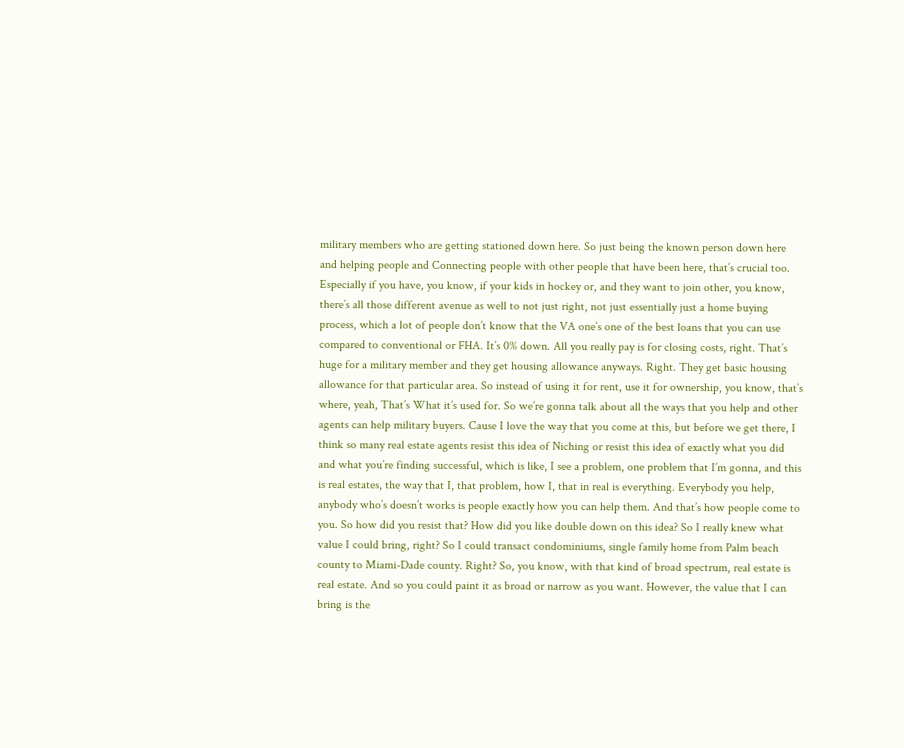military members who are getting stationed down here. So just being the known person down here and helping people and Connecting people with other people that have been here, that’s crucial too. Especially if you have, you know, if your kids in hockey or, and they want to join other, you know, there’s all those different avenue as well to not just right, not just essentially just a home buying process, which a lot of people don’t know that the VA one’s one of the best loans that you can use compared to conventional or FHA. It’s 0% down. All you really pay is for closing costs, right. That’s huge for a military member and they get housing allowance anyways. Right. They get basic housing allowance for that particular area. So instead of using it for rent, use it for ownership, you know, that’s where, yeah, That’s What it’s used for. So we’re gonna talk about all the ways that you help and other agents can help military buyers. Cause I love the way that you come at this, but before we get there, I think so many real estate agents resist this idea of Niching or resist this idea of exactly what you did and what you’re finding successful, which is like, I see a problem, one problem that I’m gonna, and this is real estates, the way that I, that problem, how I, that in real is everything. Everybody you help, anybody who’s doesn’t works is people exactly how you can help them. And that’s how people come to you. So how did you resist that? How did you like double down on this idea? So I really knew what value I could bring, right? So I could transact condominiums, single family home from Palm beach county to Miami-Dade county. Right? So, you know, with that kind of broad spectrum, real estate is real estate. And so you could paint it as broad or narrow as you want. However, the value that I can bring is the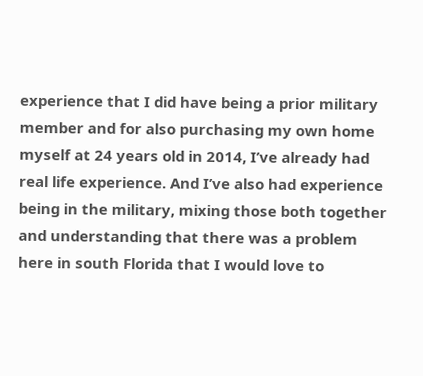experience that I did have being a prior military member and for also purchasing my own home myself at 24 years old in 2014, I’ve already had real life experience. And I’ve also had experience being in the military, mixing those both together and understanding that there was a problem here in south Florida that I would love to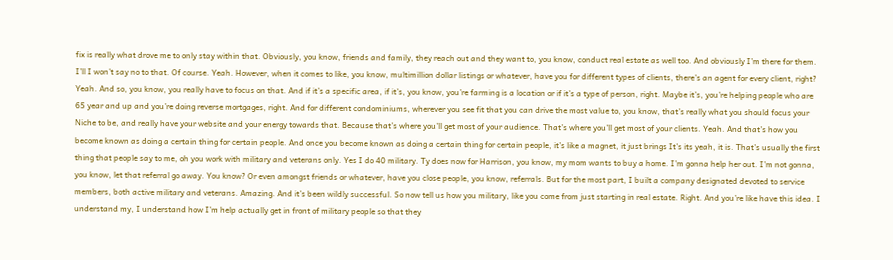fix is really what drove me to only stay within that. Obviously, you know, friends and family, they reach out and they want to, you know, conduct real estate as well too. And obviously I’m there for them. I’ll I won’t say no to that. Of course. Yeah. However, when it comes to like, you know, multimillion dollar listings or whatever, have you for different types of clients, there’s an agent for every client, right? Yeah. And so, you know, you really have to focus on that. And if it’s a specific area, if it’s, you know, you’re farming is a location or if it’s a type of person, right. Maybe it’s, you’re helping people who are 65 year and up and you’re doing reverse mortgages, right. And for different condominiums, wherever you see fit that you can drive the most value to, you know, that’s really what you should focus your Niche to be, and really have your website and your energy towards that. Because that’s where you’ll get most of your audience. That’s where you’ll get most of your clients. Yeah. And that’s how you become known as doing a certain thing for certain people. And once you become known as doing a certain thing for certain people, it’s like a magnet, it just brings It’s its yeah, it is. That’s usually the first thing that people say to me, oh you work with military and veterans only. Yes I do 40 military. Ty does now for Harrison, you know, my mom wants to buy a home. I’m gonna help her out. I’m not gonna, you know, let that referral go away. You know? Or even amongst friends or whatever, have you close people, you know, referrals. But for the most part, I built a company designated devoted to service members, both active military and veterans. Amazing. And it’s been wildly successful. So now tell us how you military, like you come from just starting in real estate. Right. And you’re like have this idea. I understand my, I understand how I’m help actually get in front of military people so that they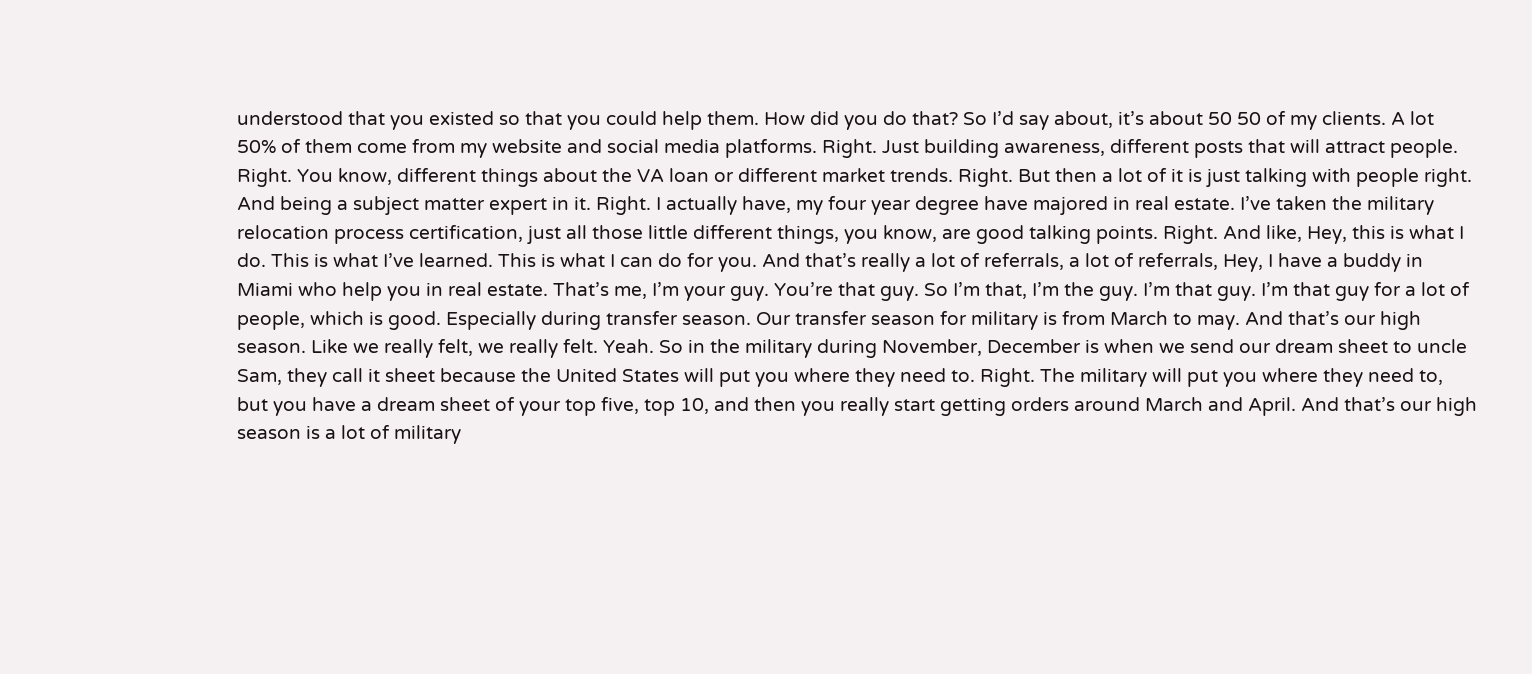understood that you existed so that you could help them. How did you do that? So I’d say about, it’s about 50 50 of my clients. A lot 50% of them come from my website and social media platforms. Right. Just building awareness, different posts that will attract people. Right. You know, different things about the VA loan or different market trends. Right. But then a lot of it is just talking with people right. And being a subject matter expert in it. Right. I actually have, my four year degree have majored in real estate. I’ve taken the military relocation process certification, just all those little different things, you know, are good talking points. Right. And like, Hey, this is what I do. This is what I’ve learned. This is what I can do for you. And that’s really a lot of referrals, a lot of referrals, Hey, I have a buddy in Miami who help you in real estate. That’s me, I’m your guy. You’re that guy. So I’m that, I’m the guy. I’m that guy. I’m that guy for a lot of people, which is good. Especially during transfer season. Our transfer season for military is from March to may. And that’s our high season. Like we really felt, we really felt. Yeah. So in the military during November, December is when we send our dream sheet to uncle Sam, they call it sheet because the United States will put you where they need to. Right. The military will put you where they need to, but you have a dream sheet of your top five, top 10, and then you really start getting orders around March and April. And that’s our high season is a lot of military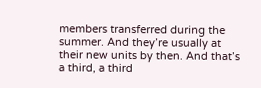members transferred during the summer. And they’re usually at their new units by then. And that’s a third, a third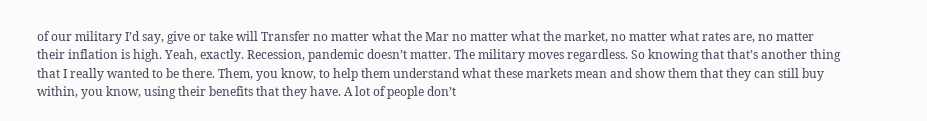of our military I’d say, give or take will Transfer no matter what the Mar no matter what the market, no matter what rates are, no matter their inflation is high. Yeah, exactly. Recession, pandemic doesn’t matter. The military moves regardless. So knowing that that’s another thing that I really wanted to be there. Them, you know, to help them understand what these markets mean and show them that they can still buy within, you know, using their benefits that they have. A lot of people don’t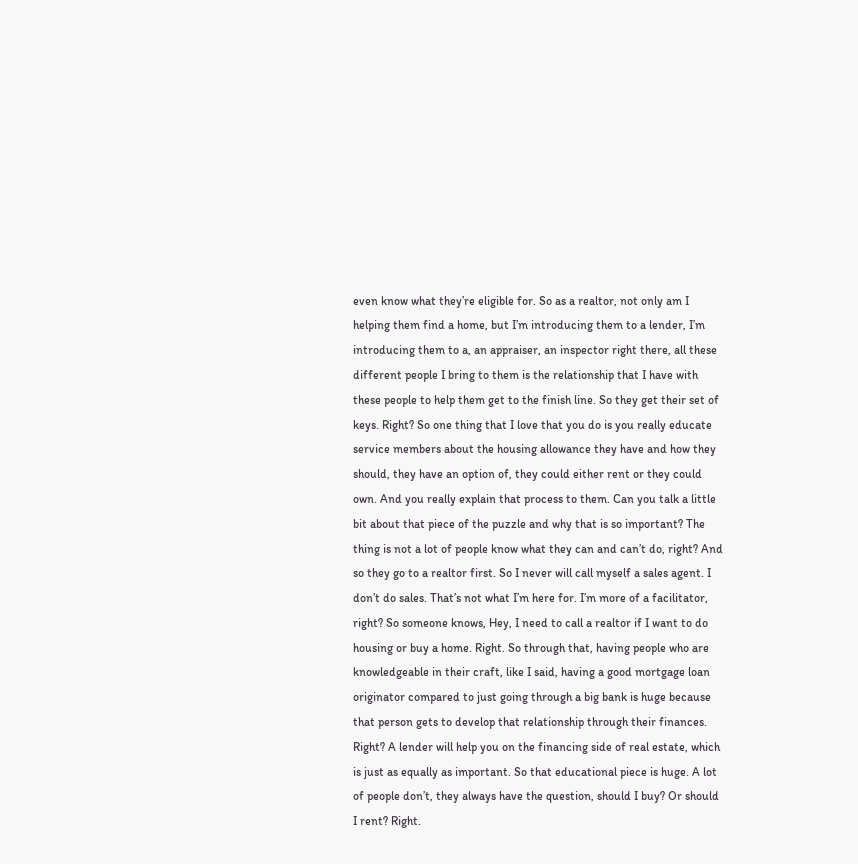even know what they’re eligible for. So as a realtor, not only am I helping them find a home, but I’m introducing them to a lender, I’m introducing them to a, an appraiser, an inspector right there, all these different people I bring to them is the relationship that I have with these people to help them get to the finish line. So they get their set of keys. Right? So one thing that I love that you do is you really educate service members about the housing allowance they have and how they should, they have an option of, they could either rent or they could own. And you really explain that process to them. Can you talk a little bit about that piece of the puzzle and why that is so important? The thing is not a lot of people know what they can and can’t do, right? And so they go to a realtor first. So I never will call myself a sales agent. I don’t do sales. That’s not what I’m here for. I’m more of a facilitator, right? So someone knows, Hey, I need to call a realtor if I want to do housing or buy a home. Right. So through that, having people who are knowledgeable in their craft, like I said, having a good mortgage loan originator compared to just going through a big bank is huge because that person gets to develop that relationship through their finances. Right? A lender will help you on the financing side of real estate, which is just as equally as important. So that educational piece is huge. A lot of people don’t, they always have the question, should I buy? Or should I rent? Right.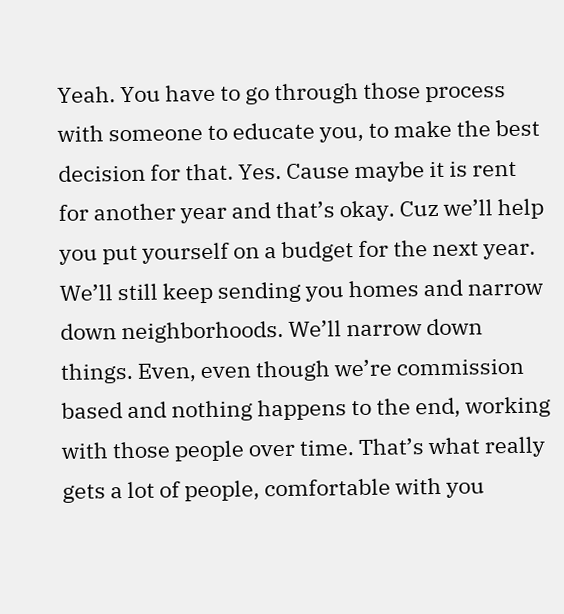Yeah. You have to go through those process with someone to educate you, to make the best decision for that. Yes. Cause maybe it is rent for another year and that’s okay. Cuz we’ll help you put yourself on a budget for the next year. We’ll still keep sending you homes and narrow down neighborhoods. We’ll narrow down things. Even, even though we’re commission based and nothing happens to the end, working with those people over time. That’s what really gets a lot of people, comfortable with you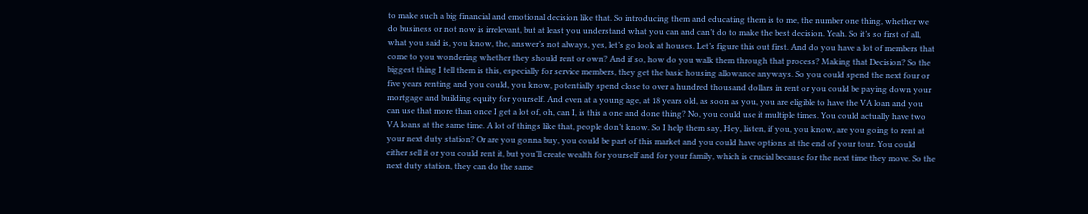to make such a big financial and emotional decision like that. So introducing them and educating them is to me, the number one thing, whether we do business or not now is irrelevant, but at least you understand what you can and can’t do to make the best decision. Yeah. So it’s so first of all, what you said is, you know, the, answer’s not always, yes, let’s go look at houses. Let’s figure this out first. And do you have a lot of members that come to you wondering whether they should rent or own? And if so, how do you walk them through that process? Making that Decision? So the biggest thing I tell them is this, especially for service members, they get the basic housing allowance anyways. So you could spend the next four or five years renting and you could, you know, potentially spend close to over a hundred thousand dollars in rent or you could be paying down your mortgage and building equity for yourself. And even at a young age, at 18 years old, as soon as you, you are eligible to have the VA loan and you can use that more than once I get a lot of, oh, can I, is this a one and done thing? No, you could use it multiple times. You could actually have two VA loans at the same time. A lot of things like that, people don’t know. So I help them say, Hey, listen, if you, you know, are you going to rent at your next duty station? Or are you gonna buy, you could be part of this market and you could have options at the end of your tour. You could either sell it or you could rent it, but you’ll create wealth for yourself and for your family, which is crucial because for the next time they move. So the next duty station, they can do the same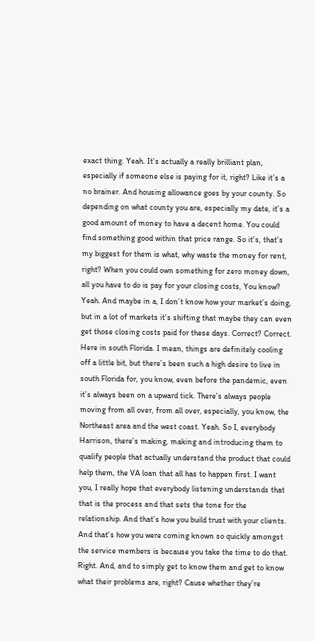exact thing. Yeah. It’s actually a really brilliant plan, especially if someone else is paying for it, right? Like it’s a no brainer. And housing allowance goes by your county. So depending on what county you are, especially my date, it’s a good amount of money to have a decent home. You could find something good within that price range. So it’s, that’s my biggest for them is what, why waste the money for rent, right? When you could own something for zero money down, all you have to do is pay for your closing costs, You know? Yeah. And maybe in a, I don’t know how your market’s doing, but in a lot of markets it’s shifting that maybe they can even get those closing costs paid for these days. Correct? Correct. Here in south Florida. I mean, things are definitely cooling off a little bit, but there’s been such a high desire to live in south Florida for, you know, even before the pandemic, even it’s always been on a upward tick. There’s always people moving from all over, from all over, especially, you know, the Northeast area and the west coast. Yeah. So I, everybody Harrison, there’s making, making and introducing them to qualify people that actually understand the product that could help them, the VA loan that all has to happen first. I want you, I really hope that everybody listening understands that that is the process and that sets the tone for the relationship. And that’s how you build trust with your clients. And that’s how you were coming known so quickly amongst the service members is because you take the time to do that. Right. And, and to simply get to know them and get to know what their problems are, right? Cause whether they’re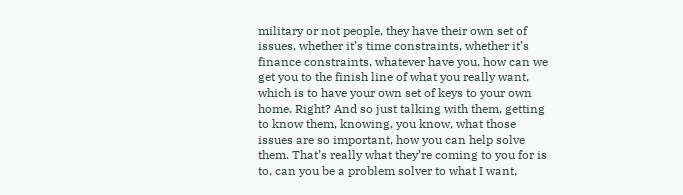military or not people, they have their own set of issues, whether it’s time constraints, whether it’s finance constraints, whatever have you, how can we get you to the finish line of what you really want, which is to have your own set of keys to your own home. Right? And so just talking with them, getting to know them, knowing, you know, what those issues are so important, how you can help solve them. That’s really what they’re coming to you for is to, can you be a problem solver to what I want,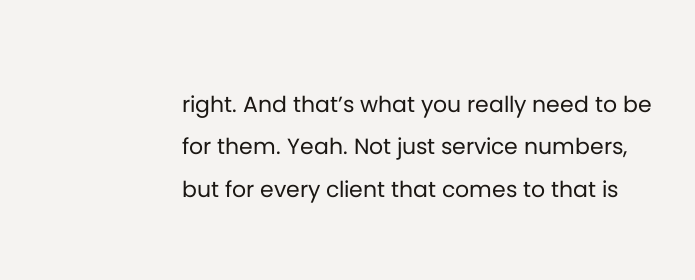right. And that’s what you really need to be for them. Yeah. Not just service numbers, but for every client that comes to that is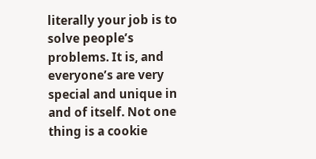literally your job is to solve people’s problems. It is, and everyone’s are very special and unique in and of itself. Not one thing is a cookie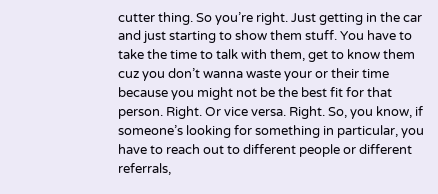cutter thing. So you’re right. Just getting in the car and just starting to show them stuff. You have to take the time to talk with them, get to know them cuz you don’t wanna waste your or their time because you might not be the best fit for that person. Right. Or vice versa. Right. So, you know, if someone’s looking for something in particular, you have to reach out to different people or different referrals,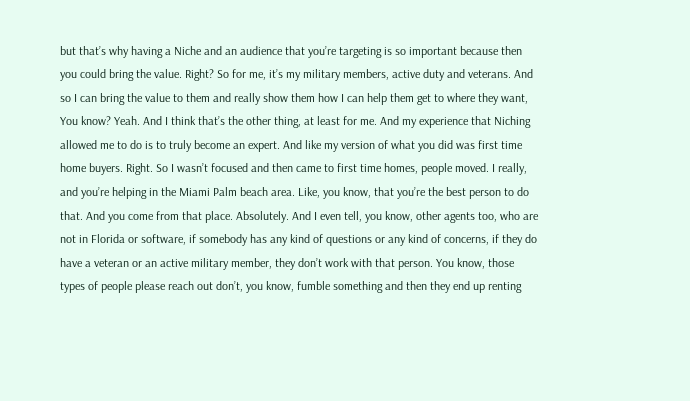but that’s why having a Niche and an audience that you’re targeting is so important because then you could bring the value. Right? So for me, it’s my military members, active duty and veterans. And so I can bring the value to them and really show them how I can help them get to where they want, You know? Yeah. And I think that’s the other thing, at least for me. And my experience that Niching allowed me to do is to truly become an expert. And like my version of what you did was first time home buyers. Right. So I wasn’t focused and then came to first time homes, people moved. I really, and you’re helping in the Miami Palm beach area. Like, you know, that you’re the best person to do that. And you come from that place. Absolutely. And I even tell, you know, other agents too, who are not in Florida or software, if somebody has any kind of questions or any kind of concerns, if they do have a veteran or an active military member, they don’t work with that person. You know, those types of people please reach out don’t, you know, fumble something and then they end up renting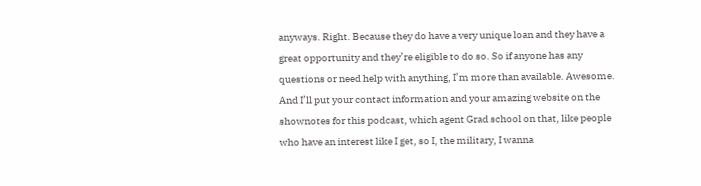anyways. Right. Because they do have a very unique loan and they have a great opportunity and they’re eligible to do so. So if anyone has any questions or need help with anything, I’m more than available. Awesome. And I’ll put your contact information and your amazing website on the shownotes for this podcast, which agent Grad school on that, like people who have an interest like I get, so I, the military, I wanna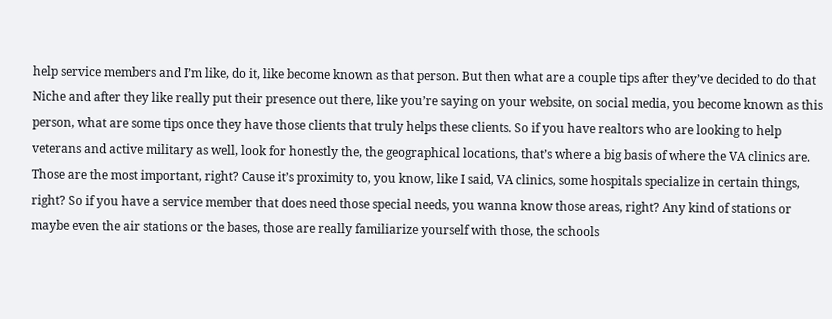help service members and I’m like, do it, like become known as that person. But then what are a couple tips after they’ve decided to do that Niche and after they like really put their presence out there, like you’re saying on your website, on social media, you become known as this person, what are some tips once they have those clients that truly helps these clients. So if you have realtors who are looking to help veterans and active military as well, look for honestly the, the geographical locations, that’s where a big basis of where the VA clinics are. Those are the most important, right? Cause it’s proximity to, you know, like I said, VA clinics, some hospitals specialize in certain things, right? So if you have a service member that does need those special needs, you wanna know those areas, right? Any kind of stations or maybe even the air stations or the bases, those are really familiarize yourself with those, the schools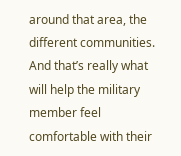around that area, the different communities. And that’s really what will help the military member feel comfortable with their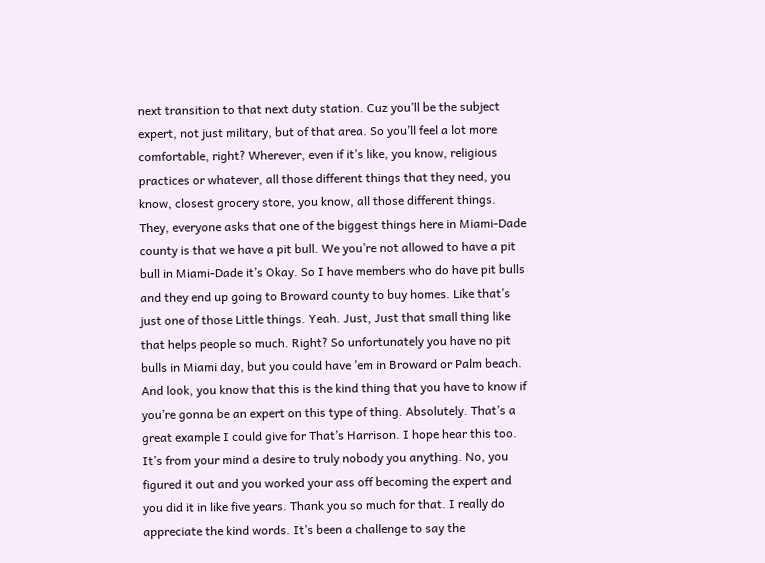next transition to that next duty station. Cuz you’ll be the subject expert, not just military, but of that area. So you’ll feel a lot more comfortable, right? Wherever, even if it’s like, you know, religious practices or whatever, all those different things that they need, you know, closest grocery store, you know, all those different things. They, everyone asks that one of the biggest things here in Miami-Dade county is that we have a pit bull. We you’re not allowed to have a pit bull in Miami-Dade it’s Okay. So I have members who do have pit bulls and they end up going to Broward county to buy homes. Like that’s just one of those Little things. Yeah. Just, Just that small thing like that helps people so much. Right? So unfortunately you have no pit bulls in Miami day, but you could have ’em in Broward or Palm beach. And look, you know that this is the kind thing that you have to know if you’re gonna be an expert on this type of thing. Absolutely. That’s a great example I could give for That’s Harrison. I hope hear this too. It’s from your mind a desire to truly nobody you anything. No, you figured it out and you worked your ass off becoming the expert and you did it in like five years. Thank you so much for that. I really do appreciate the kind words. It’s been a challenge to say the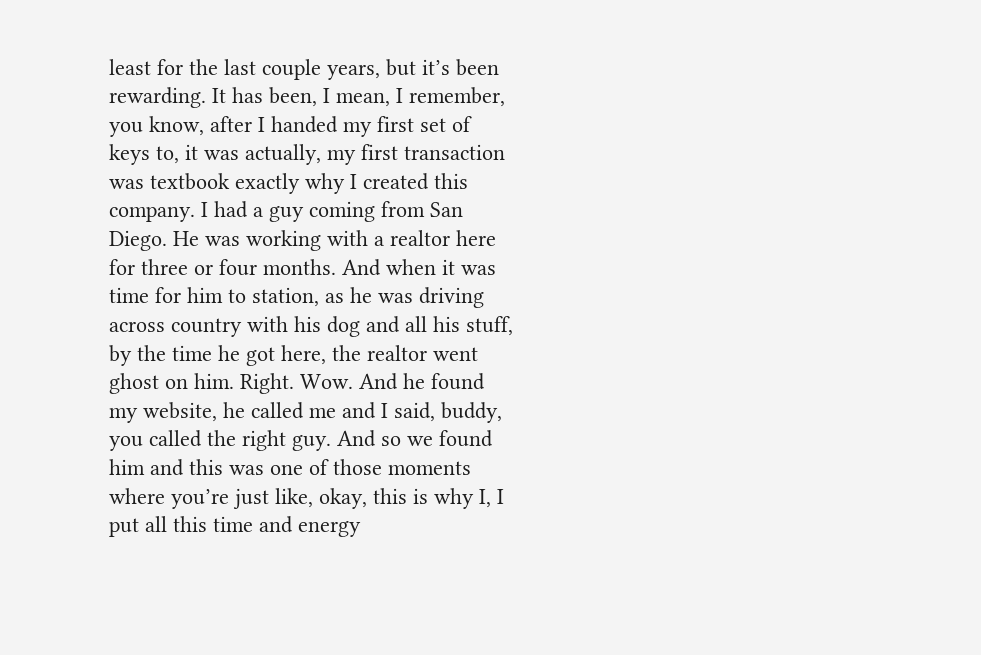least for the last couple years, but it’s been rewarding. It has been, I mean, I remember, you know, after I handed my first set of keys to, it was actually, my first transaction was textbook exactly why I created this company. I had a guy coming from San Diego. He was working with a realtor here for three or four months. And when it was time for him to station, as he was driving across country with his dog and all his stuff, by the time he got here, the realtor went ghost on him. Right. Wow. And he found my website, he called me and I said, buddy, you called the right guy. And so we found him and this was one of those moments where you’re just like, okay, this is why I, I put all this time and energy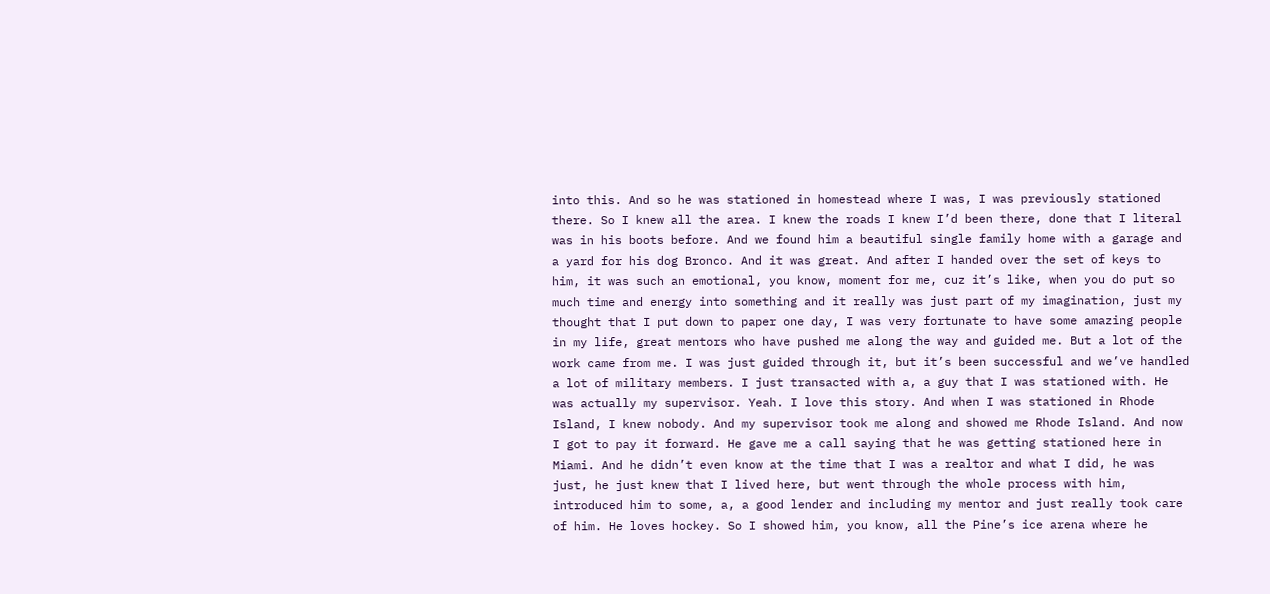into this. And so he was stationed in homestead where I was, I was previously stationed there. So I knew all the area. I knew the roads I knew I’d been there, done that I literal was in his boots before. And we found him a beautiful single family home with a garage and a yard for his dog Bronco. And it was great. And after I handed over the set of keys to him, it was such an emotional, you know, moment for me, cuz it’s like, when you do put so much time and energy into something and it really was just part of my imagination, just my thought that I put down to paper one day, I was very fortunate to have some amazing people in my life, great mentors who have pushed me along the way and guided me. But a lot of the work came from me. I was just guided through it, but it’s been successful and we’ve handled a lot of military members. I just transacted with a, a guy that I was stationed with. He was actually my supervisor. Yeah. I love this story. And when I was stationed in Rhode Island, I knew nobody. And my supervisor took me along and showed me Rhode Island. And now I got to pay it forward. He gave me a call saying that he was getting stationed here in Miami. And he didn’t even know at the time that I was a realtor and what I did, he was just, he just knew that I lived here, but went through the whole process with him, introduced him to some, a, a good lender and including my mentor and just really took care of him. He loves hockey. So I showed him, you know, all the Pine’s ice arena where he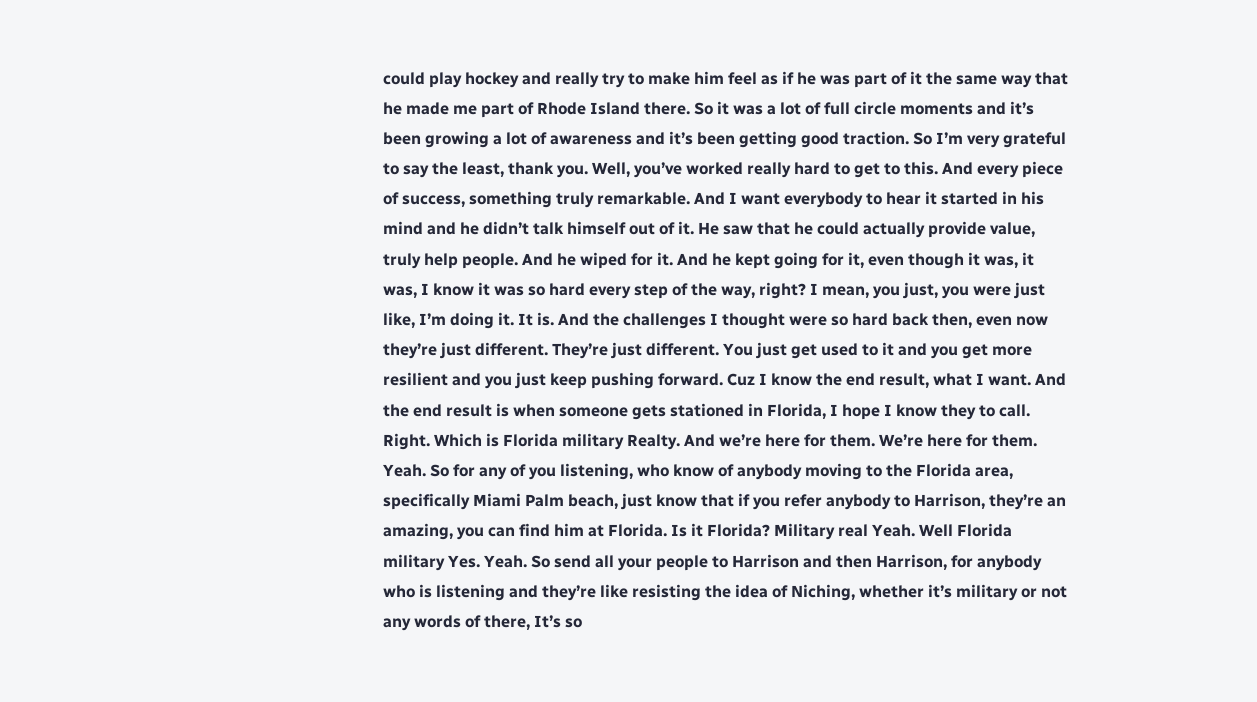could play hockey and really try to make him feel as if he was part of it the same way that he made me part of Rhode Island there. So it was a lot of full circle moments and it’s been growing a lot of awareness and it’s been getting good traction. So I’m very grateful to say the least, thank you. Well, you’ve worked really hard to get to this. And every piece of success, something truly remarkable. And I want everybody to hear it started in his mind and he didn’t talk himself out of it. He saw that he could actually provide value, truly help people. And he wiped for it. And he kept going for it, even though it was, it was, I know it was so hard every step of the way, right? I mean, you just, you were just like, I’m doing it. It is. And the challenges I thought were so hard back then, even now they’re just different. They’re just different. You just get used to it and you get more resilient and you just keep pushing forward. Cuz I know the end result, what I want. And the end result is when someone gets stationed in Florida, I hope I know they to call. Right. Which is Florida military Realty. And we’re here for them. We’re here for them. Yeah. So for any of you listening, who know of anybody moving to the Florida area, specifically Miami Palm beach, just know that if you refer anybody to Harrison, they’re an amazing, you can find him at Florida. Is it Florida? Military real Yeah. Well Florida military Yes. Yeah. So send all your people to Harrison and then Harrison, for anybody who is listening and they’re like resisting the idea of Niching, whether it’s military or not any words of there, It’s so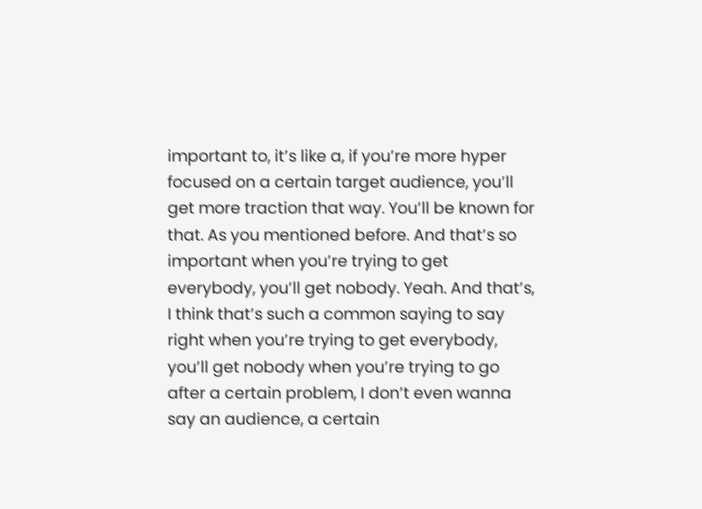important to, it’s like a, if you’re more hyper focused on a certain target audience, you’ll get more traction that way. You’ll be known for that. As you mentioned before. And that’s so important when you’re trying to get everybody, you’ll get nobody. Yeah. And that’s, I think that’s such a common saying to say right when you’re trying to get everybody, you’ll get nobody when you’re trying to go after a certain problem, I don’t even wanna say an audience, a certain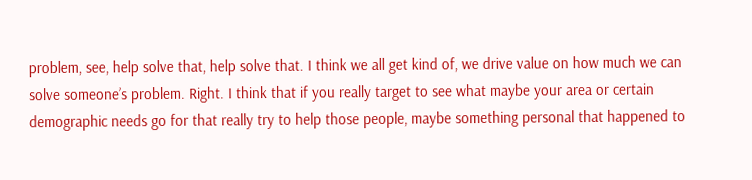problem, see, help solve that, help solve that. I think we all get kind of, we drive value on how much we can solve someone’s problem. Right. I think that if you really target to see what maybe your area or certain demographic needs go for that really try to help those people, maybe something personal that happened to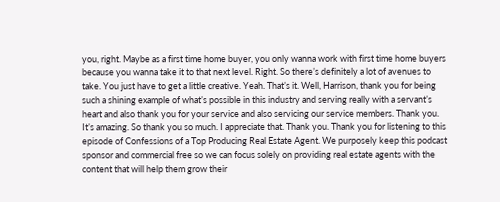you, right. Maybe as a first time home buyer, you only wanna work with first time home buyers because you wanna take it to that next level. Right. So there’s definitely a lot of avenues to take. You just have to get a little creative. Yeah. That’s it. Well, Harrison, thank you for being such a shining example of what’s possible in this industry and serving really with a servant’s heart and also thank you for your service and also servicing our service members. Thank you. It’s amazing. So thank you so much. I appreciate that. Thank you. Thank you for listening to this episode of Confessions of a Top Producing Real Estate Agent. We purposely keep this podcast sponsor and commercial free so we can focus solely on providing real estate agents with the content that will help them grow their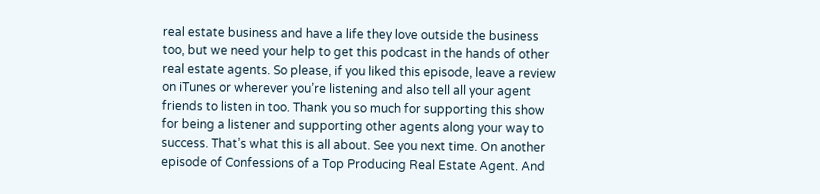real estate business and have a life they love outside the business too, but we need your help to get this podcast in the hands of other real estate agents. So please, if you liked this episode, leave a review on iTunes or wherever you’re listening and also tell all your agent friends to listen in too. Thank you so much for supporting this show for being a listener and supporting other agents along your way to success. That’s what this is all about. See you next time. On another episode of Confessions of a Top Producing Real Estate Agent. And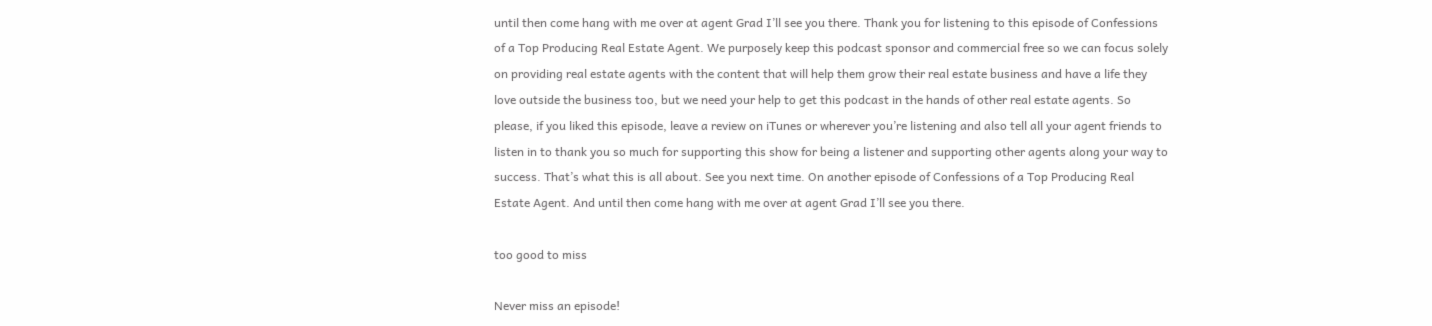until then come hang with me over at agent Grad I’ll see you there. Thank you for listening to this episode of Confessions of a Top Producing Real Estate Agent. We purposely keep this podcast sponsor and commercial free so we can focus solely on providing real estate agents with the content that will help them grow their real estate business and have a life they love outside the business too, but we need your help to get this podcast in the hands of other real estate agents. So please, if you liked this episode, leave a review on iTunes or wherever you’re listening and also tell all your agent friends to listen in to thank you so much for supporting this show for being a listener and supporting other agents along your way to success. That’s what this is all about. See you next time. On another episode of Confessions of a Top Producing Real Estate Agent. And until then come hang with me over at agent Grad I’ll see you there.

too good to miss

Never miss an episode!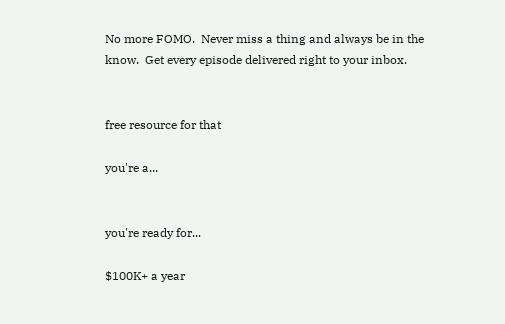No more FOMO.  Never miss a thing and always be in the know.  Get every episode delivered right to your inbox.


free resource for that

you're a...


you're ready for...

$100K+ a year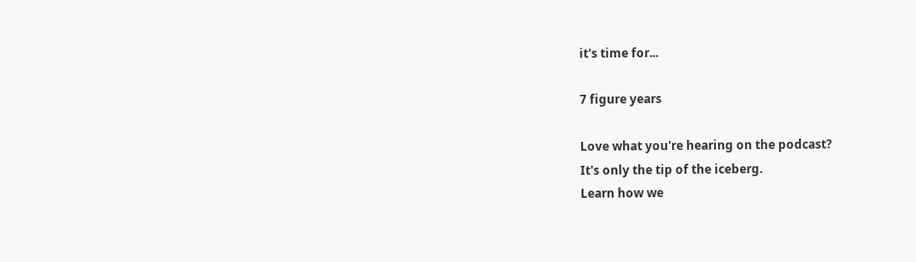it's time for...

7 figure years

Love what you're hearing on the podcast?
It's only the tip of the iceberg.
Learn how we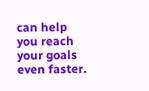can help you reach your goals even faster.